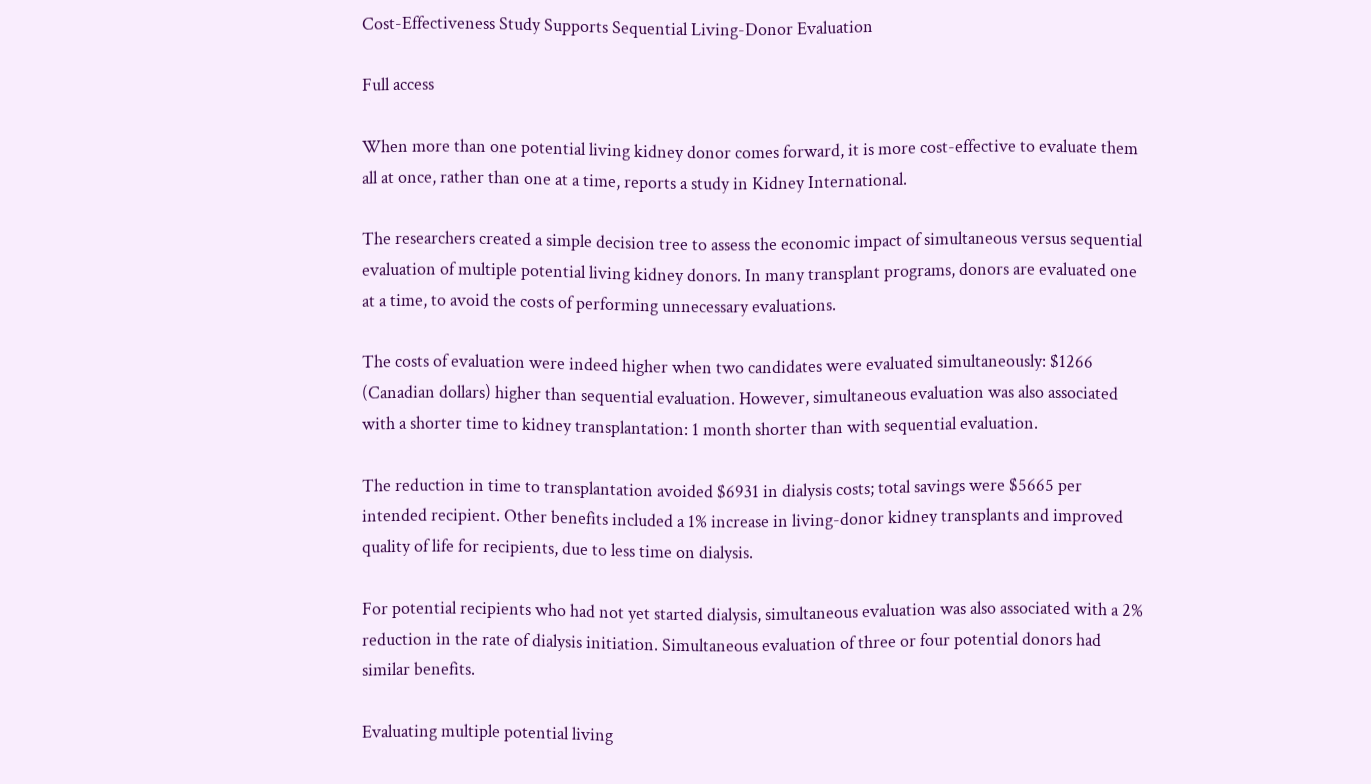Cost-Effectiveness Study Supports Sequential Living-Donor Evaluation

Full access

When more than one potential living kidney donor comes forward, it is more cost-effective to evaluate them all at once, rather than one at a time, reports a study in Kidney International.

The researchers created a simple decision tree to assess the economic impact of simultaneous versus sequential evaluation of multiple potential living kidney donors. In many transplant programs, donors are evaluated one at a time, to avoid the costs of performing unnecessary evaluations.

The costs of evaluation were indeed higher when two candidates were evaluated simultaneously: $1266 (Canadian dollars) higher than sequential evaluation. However, simultaneous evaluation was also associated with a shorter time to kidney transplantation: 1 month shorter than with sequential evaluation.

The reduction in time to transplantation avoided $6931 in dialysis costs; total savings were $5665 per intended recipient. Other benefits included a 1% increase in living-donor kidney transplants and improved quality of life for recipients, due to less time on dialysis.

For potential recipients who had not yet started dialysis, simultaneous evaluation was also associated with a 2% reduction in the rate of dialysis initiation. Simultaneous evaluation of three or four potential donors had similar benefits.

Evaluating multiple potential living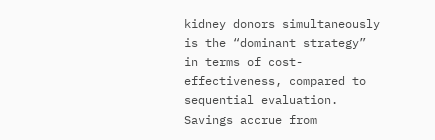kidney donors simultaneously is the “dominant strategy” in terms of cost-effectiveness, compared to sequential evaluation. Savings accrue from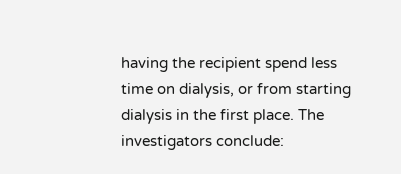having the recipient spend less time on dialysis, or from starting dialysis in the first place. The investigators conclude: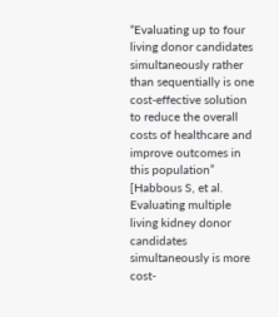“Evaluating up to four living donor candidates simultaneously rather than sequentially is one cost-effective solution to reduce the overall costs of healthcare and improve outcomes in this population” [Habbous S, et al. Evaluating multiple living kidney donor candidates simultaneously is more cost-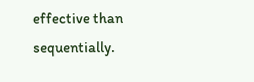effective than sequentially.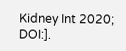Kidney Int 2020; DOI:].